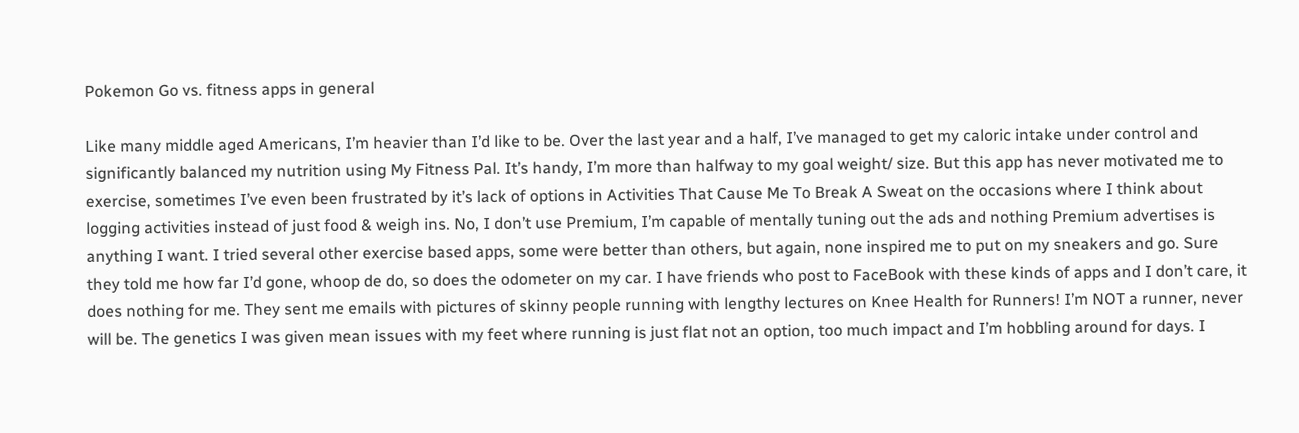Pokemon Go vs. fitness apps in general

Like many middle aged Americans, I’m heavier than I’d like to be. Over the last year and a half, I’ve managed to get my caloric intake under control and significantly balanced my nutrition using My Fitness Pal. It’s handy, I’m more than halfway to my goal weight/ size. But this app has never motivated me to exercise, sometimes I’ve even been frustrated by it’s lack of options in Activities That Cause Me To Break A Sweat on the occasions where I think about logging activities instead of just food & weigh ins. No, I don’t use Premium, I’m capable of mentally tuning out the ads and nothing Premium advertises is anything I want. I tried several other exercise based apps, some were better than others, but again, none inspired me to put on my sneakers and go. Sure they told me how far I’d gone, whoop de do, so does the odometer on my car. I have friends who post to FaceBook with these kinds of apps and I don’t care, it does nothing for me. They sent me emails with pictures of skinny people running with lengthy lectures on Knee Health for Runners! I’m NOT a runner, never will be. The genetics I was given mean issues with my feet where running is just flat not an option, too much impact and I’m hobbling around for days. I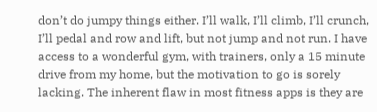don’t do jumpy things either. I’ll walk, I’ll climb, I’ll crunch, I’ll pedal and row and lift, but not jump and not run. I have access to a wonderful gym, with trainers, only a 15 minute drive from my home, but the motivation to go is sorely lacking. The inherent flaw in most fitness apps is they are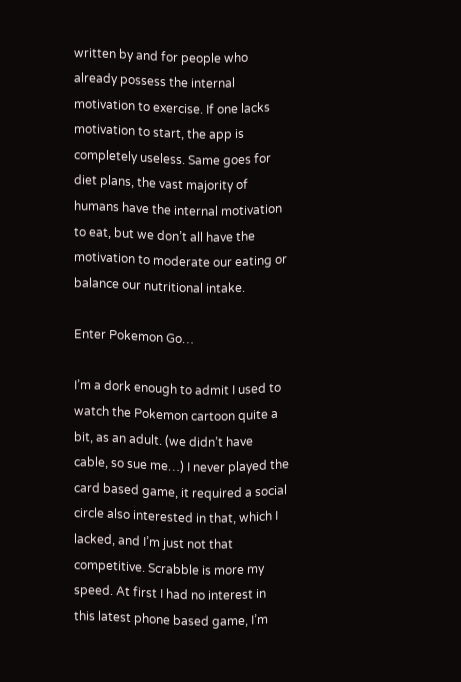written by and for people who already possess the internal motivation to exercise. If one lacks motivation to start, the app is completely useless. Same goes for diet plans, the vast majority of humans have the internal motivation to eat, but we don’t all have the motivation to moderate our eating or balance our nutritional intake.

Enter Pokemon Go…

I’m a dork enough to admit I used to watch the Pokemon cartoon quite a bit, as an adult. (we didn’t have cable, so sue me…) I never played the card based game, it required a social circle also interested in that, which I lacked, and I’m just not that competitive. Scrabble is more my speed. At first I had no interest in this latest phone based game, I’m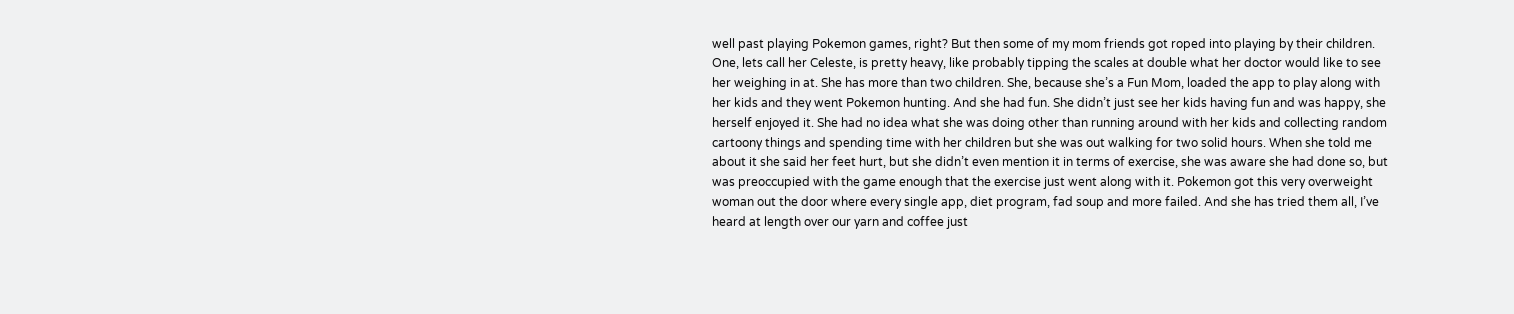well past playing Pokemon games, right? But then some of my mom friends got roped into playing by their children. One, lets call her Celeste, is pretty heavy, like probably tipping the scales at double what her doctor would like to see her weighing in at. She has more than two children. She, because she’s a Fun Mom, loaded the app to play along with her kids and they went Pokemon hunting. And she had fun. She didn’t just see her kids having fun and was happy, she herself enjoyed it. She had no idea what she was doing other than running around with her kids and collecting random cartoony things and spending time with her children but she was out walking for two solid hours. When she told me about it she said her feet hurt, but she didn’t even mention it in terms of exercise, she was aware she had done so, but was preoccupied with the game enough that the exercise just went along with it. Pokemon got this very overweight woman out the door where every single app, diet program, fad soup and more failed. And she has tried them all, I’ve heard at length over our yarn and coffee just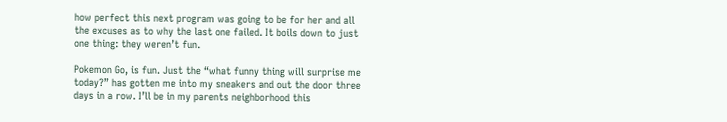how perfect this next program was going to be for her and all the excuses as to why the last one failed. It boils down to just one thing: they weren’t fun.

Pokemon Go, is fun. Just the “what funny thing will surprise me today?” has gotten me into my sneakers and out the door three days in a row. I’ll be in my parents neighborhood this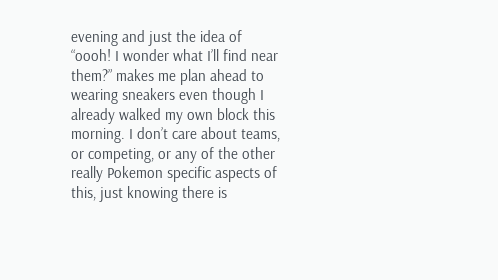evening and just the idea of “oooh! I wonder what I’ll find near them?” makes me plan ahead to wearing sneakers even though I already walked my own block this morning. I don’t care about teams, or competing, or any of the other really Pokemon specific aspects of this, just knowing there is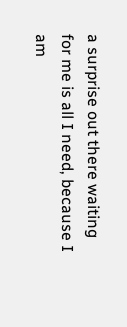a surprise out there waiting for me is all I need, because I am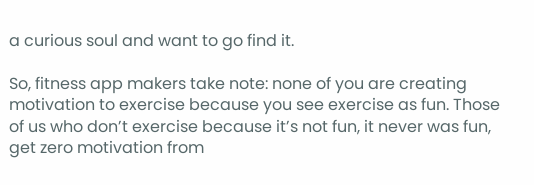a curious soul and want to go find it.

So, fitness app makers take note: none of you are creating motivation to exercise because you see exercise as fun. Those of us who don’t exercise because it’s not fun, it never was fun, get zero motivation from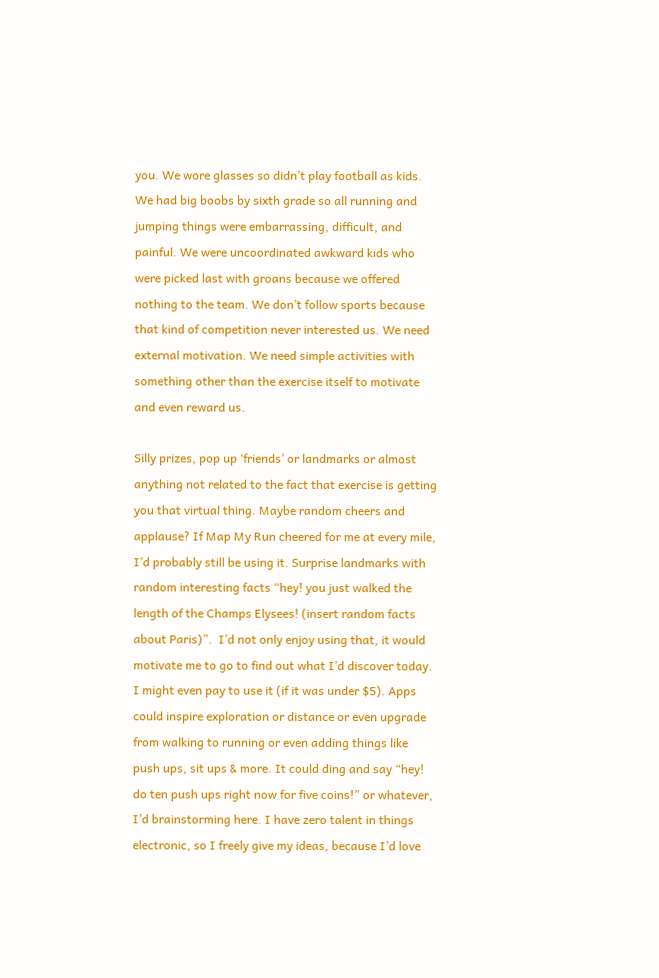you. We wore glasses so didn’t play football as kids. We had big boobs by sixth grade so all running and jumping things were embarrassing, difficult, and painful. We were uncoordinated awkward kids who were picked last with groans because we offered nothing to the team. We don’t follow sports because that kind of competition never interested us. We need external motivation. We need simple activities with something other than the exercise itself to motivate and even reward us.

Silly prizes, pop up ‘friends’ or landmarks or almost anything not related to the fact that exercise is getting you that virtual thing. Maybe random cheers and applause? If Map My Run cheered for me at every mile, I’d probably still be using it. Surprise landmarks with random interesting facts “hey! you just walked the length of the Champs Elysees! (insert random facts about Paris)”.  I’d not only enjoy using that, it would motivate me to go to find out what I’d discover today. I might even pay to use it (if it was under $5). Apps could inspire exploration or distance or even upgrade from walking to running or even adding things like push ups, sit ups & more. It could ding and say “hey! do ten push ups right now for five coins!” or whatever, I’d brainstorming here. I have zero talent in things electronic, so I freely give my ideas, because I’d love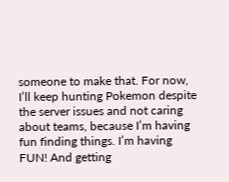someone to make that. For now, I’ll keep hunting Pokemon despite the server issues and not caring about teams, because I’m having fun finding things. I’m having FUN! And getting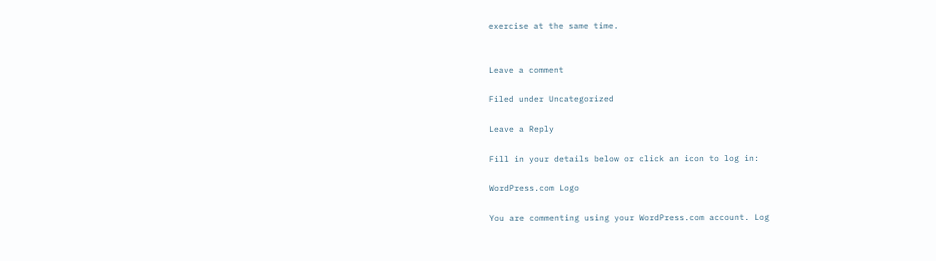exercise at the same time.


Leave a comment

Filed under Uncategorized

Leave a Reply

Fill in your details below or click an icon to log in:

WordPress.com Logo

You are commenting using your WordPress.com account. Log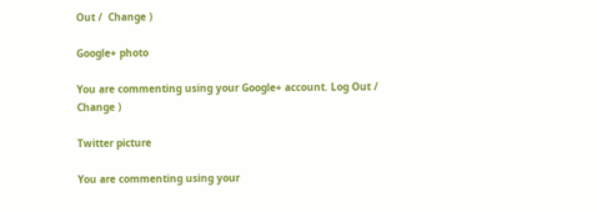Out /  Change )

Google+ photo

You are commenting using your Google+ account. Log Out /  Change )

Twitter picture

You are commenting using your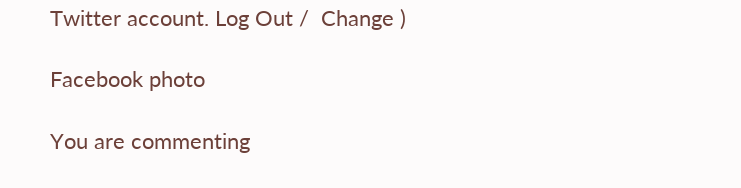Twitter account. Log Out /  Change )

Facebook photo

You are commenting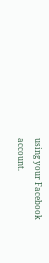using your Facebook account.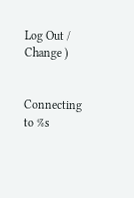Log Out /  Change )


Connecting to %s